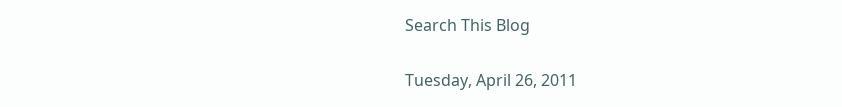Search This Blog

Tuesday, April 26, 2011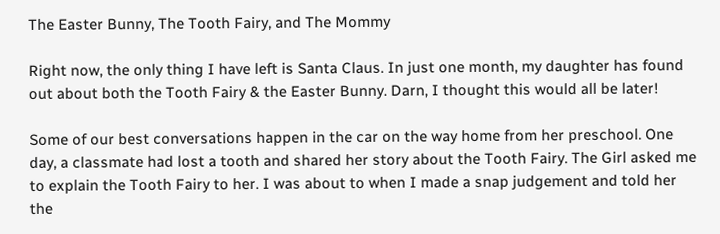The Easter Bunny, The Tooth Fairy, and The Mommy

Right now, the only thing I have left is Santa Claus. In just one month, my daughter has found out about both the Tooth Fairy & the Easter Bunny. Darn, I thought this would all be later!

Some of our best conversations happen in the car on the way home from her preschool. One day, a classmate had lost a tooth and shared her story about the Tooth Fairy. The Girl asked me to explain the Tooth Fairy to her. I was about to when I made a snap judgement and told her the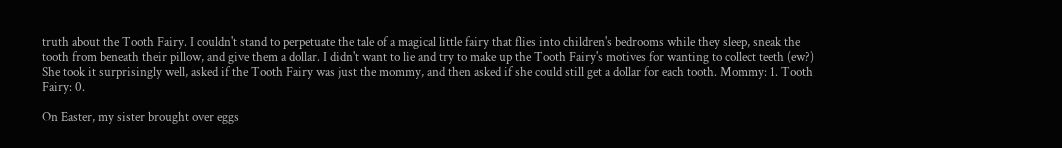truth about the Tooth Fairy. I couldn't stand to perpetuate the tale of a magical little fairy that flies into children's bedrooms while they sleep, sneak the tooth from beneath their pillow, and give them a dollar. I didn't want to lie and try to make up the Tooth Fairy's motives for wanting to collect teeth (ew?) She took it surprisingly well, asked if the Tooth Fairy was just the mommy, and then asked if she could still get a dollar for each tooth. Mommy: 1. Tooth Fairy: 0.

On Easter, my sister brought over eggs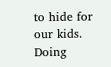to hide for our kids. Doing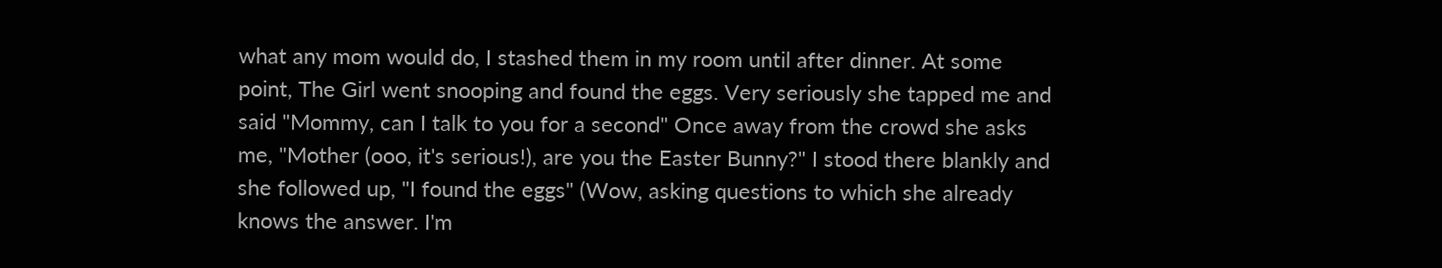what any mom would do, I stashed them in my room until after dinner. At some point, The Girl went snooping and found the eggs. Very seriously she tapped me and said "Mommy, can I talk to you for a second" Once away from the crowd she asks me, "Mother (ooo, it's serious!), are you the Easter Bunny?" I stood there blankly and she followed up, "I found the eggs" (Wow, asking questions to which she already knows the answer. I'm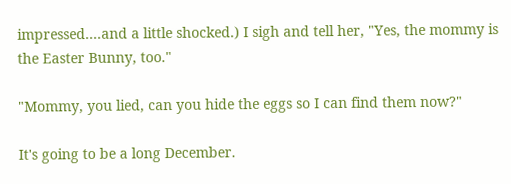impressed....and a little shocked.) I sigh and tell her, "Yes, the mommy is the Easter Bunny, too."

"Mommy, you lied, can you hide the eggs so I can find them now?"

It's going to be a long December.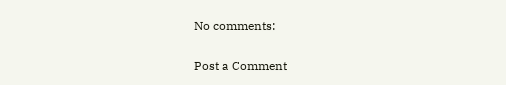No comments:

Post a Comment